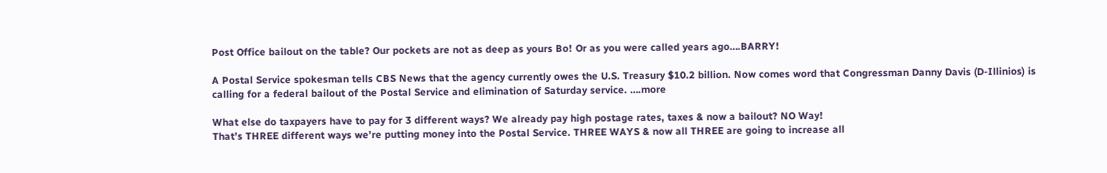Post Office bailout on the table? Our pockets are not as deep as yours Bo! Or as you were called years ago….BARRY!

A Postal Service spokesman tells CBS News that the agency currently owes the U.S. Treasury $10.2 billion. Now comes word that Congressman Danny Davis (D-Illinios) is calling for a federal bailout of the Postal Service and elimination of Saturday service. ….more

What else do taxpayers have to pay for 3 different ways? We already pay high postage rates, taxes & now a bailout? NO Way!
That’s THREE different ways we’re putting money into the Postal Service. THREE WAYS & now all THREE are going to increase all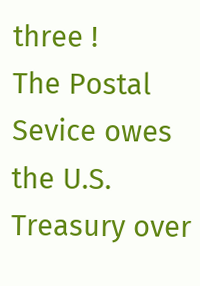three !
The Postal Sevice owes the U.S. Treasury over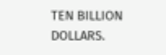TEN BILLION DOLLARS.